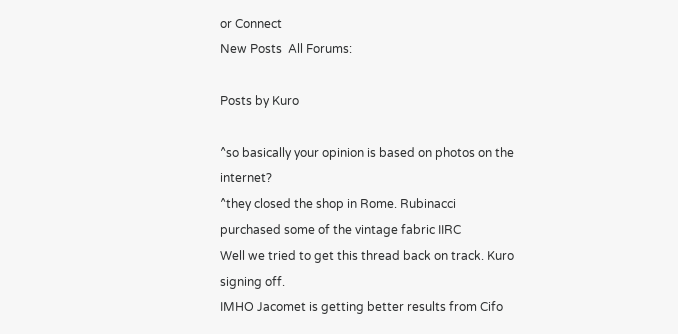or Connect
New Posts  All Forums:

Posts by Kuro

^so basically your opinion is based on photos on the internet?
^they closed the shop in Rome. Rubinacci purchased some of the vintage fabric IIRC
Well we tried to get this thread back on track. Kuro signing off.
IMHO Jacomet is getting better results from Cifo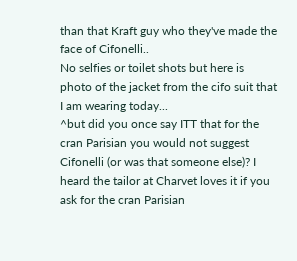than that Kraft guy who they've made the face of Cifonelli..
No selfies or toilet shots but here is photo of the jacket from the cifo suit that I am wearing today...
^but did you once say ITT that for the cran Parisian you would not suggest Cifonelli (or was that someone else)? I heard the tailor at Charvet loves it if you ask for the cran Parisian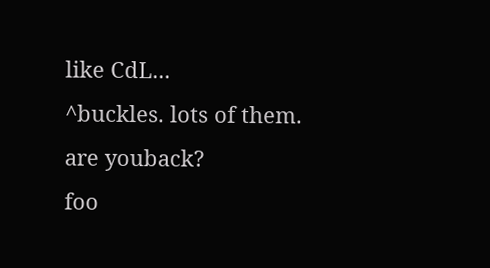like CdL...
^buckles. lots of them.
are youback?
foo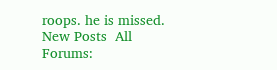roops. he is missed.
New Posts  All Forums: